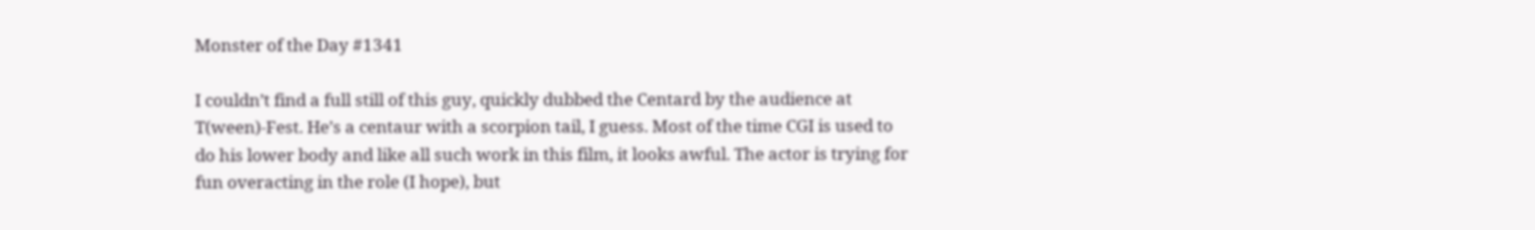Monster of the Day #1341

I couldn’t find a full still of this guy, quickly dubbed the Centard by the audience at T(ween)-Fest. He’s a centaur with a scorpion tail, I guess. Most of the time CGI is used to do his lower body and like all such work in this film, it looks awful. The actor is trying for fun overacting in the role (I hope), but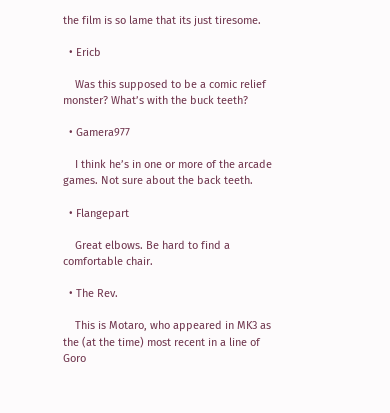the film is so lame that its just tiresome.

  • Ericb

    Was this supposed to be a comic relief monster? What’s with the buck teeth?

  • Gamera977

    I think he’s in one or more of the arcade games. Not sure about the back teeth.

  • Flangepart

    Great elbows. Be hard to find a comfortable chair.

  • The Rev.

    This is Motaro, who appeared in MK3 as the (at the time) most recent in a line of Goro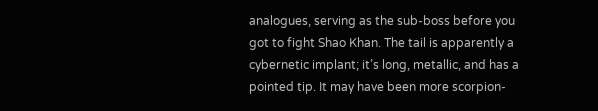analogues, serving as the sub-boss before you got to fight Shao Khan. The tail is apparently a cybernetic implant; it’s long, metallic, and has a pointed tip. It may have been more scorpion-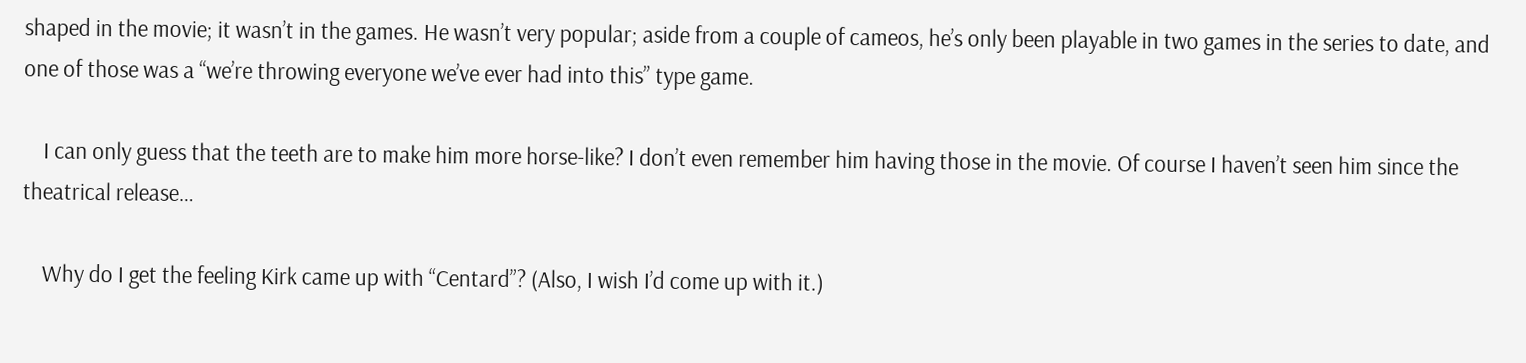shaped in the movie; it wasn’t in the games. He wasn’t very popular; aside from a couple of cameos, he’s only been playable in two games in the series to date, and one of those was a “we’re throwing everyone we’ve ever had into this” type game.

    I can only guess that the teeth are to make him more horse-like? I don’t even remember him having those in the movie. Of course I haven’t seen him since the theatrical release…

    Why do I get the feeling Kirk came up with “Centard”? (Also, I wish I’d come up with it.)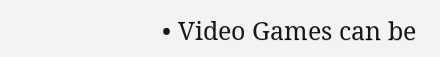• Video Games can be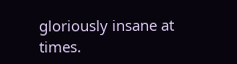gloriously insane at times.